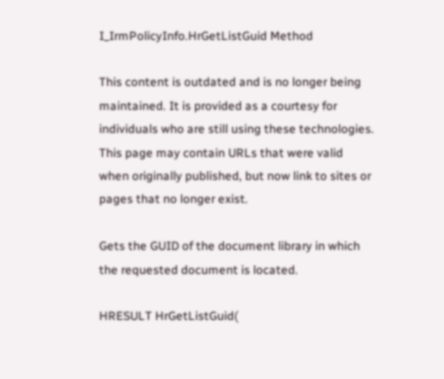I_IrmPolicyInfo.HrGetListGuid Method

This content is outdated and is no longer being maintained. It is provided as a courtesy for individuals who are still using these technologies. This page may contain URLs that were valid when originally published, but now link to sites or pages that no longer exist.

Gets the GUID of the document library in which the requested document is located.

HRESULT HrGetListGuid(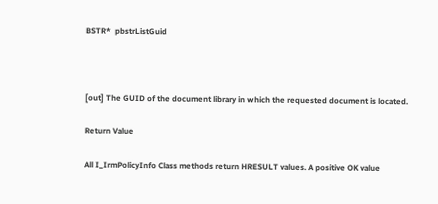BSTR*  pbstrListGuid



[out] The GUID of the document library in which the requested document is located.

Return Value

All I_IrmPolicyInfo Class methods return HRESULT values. A positive OK value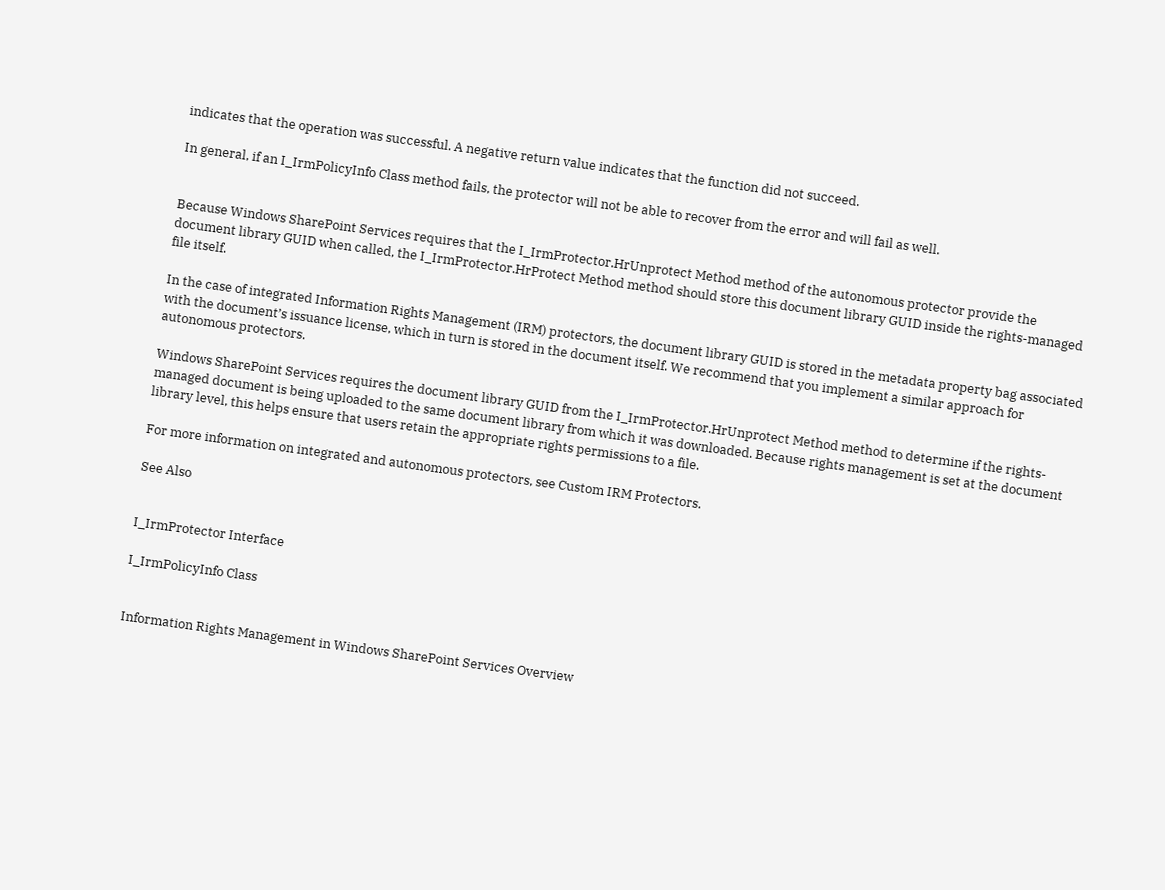indicates that the operation was successful. A negative return value indicates that the function did not succeed.

In general, if an I_IrmPolicyInfo Class method fails, the protector will not be able to recover from the error and will fail as well.


Because Windows SharePoint Services requires that the I_IrmProtector.HrUnprotect Method method of the autonomous protector provide the document library GUID when called, the I_IrmProtector.HrProtect Method method should store this document library GUID inside the rights-managed file itself.

In the case of integrated Information Rights Management (IRM) protectors, the document library GUID is stored in the metadata property bag associated with the document’s issuance license, which in turn is stored in the document itself. We recommend that you implement a similar approach for autonomous protectors.

Windows SharePoint Services requires the document library GUID from the I_IrmProtector.HrUnprotect Method method to determine if the rights-managed document is being uploaded to the same document library from which it was downloaded. Because rights management is set at the document library level, this helps ensure that users retain the appropriate rights permissions to a file.

For more information on integrated and autonomous protectors, see Custom IRM Protectors.

See Also


I_IrmProtector Interface

I_IrmPolicyInfo Class


Information Rights Management in Windows SharePoint Services Overview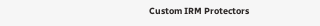Custom IRM Protectors